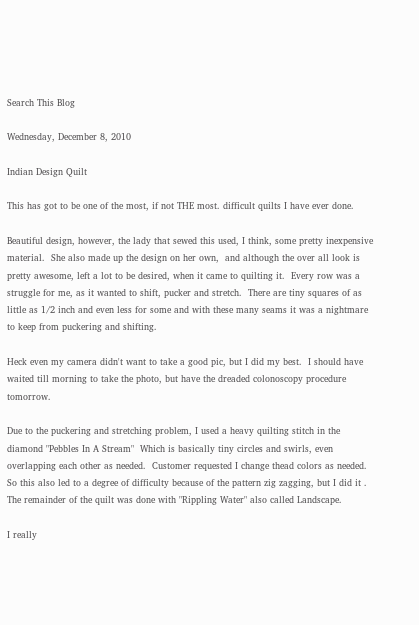Search This Blog

Wednesday, December 8, 2010

Indian Design Quilt

This has got to be one of the most, if not THE most. difficult quilts I have ever done.

Beautiful design, however, the lady that sewed this used, I think, some pretty inexpensive material.  She also made up the design on her own,  and although the over all look is pretty awesome, left a lot to be desired, when it came to quilting it.  Every row was a struggle for me, as it wanted to shift, pucker and stretch.  There are tiny squares of as little as 1/2 inch and even less for some and with these many seams it was a nightmare to keep from puckering and shifting.

Heck even my camera didn't want to take a good pic, but I did my best.  I should have waited till morning to take the photo, but have the dreaded colonoscopy procedure tomorrow.

Due to the puckering and stretching problem, I used a heavy quilting stitch in the diamond "Pebbles In A Stream"  Which is basically tiny circles and swirls, even overlapping each other as needed.  Customer requested I change thead colors as needed.  So this also led to a degree of difficulty because of the pattern zig zagging, but I did it .  The remainder of the quilt was done with "Rippling Water" also called Landscape.

I really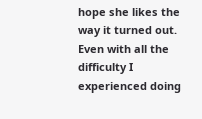hope she likes the way it turned out.  Even with all the difficulty I experienced doing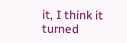it, I think it turned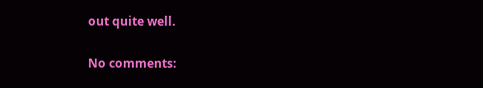out quite well.

No comments: